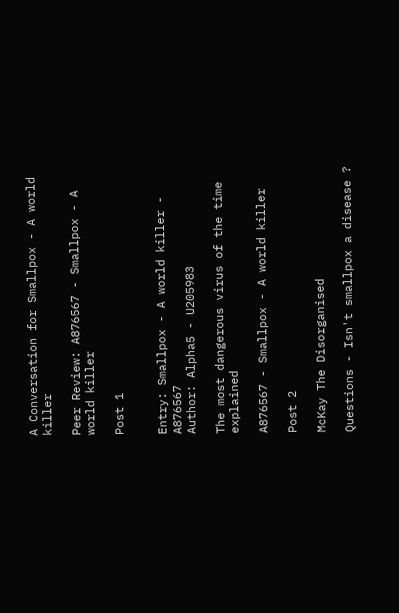A Conversation for Smallpox - A world killer

Peer Review: A876567 - Smallpox - A world killer

Post 1


Entry: Smallpox - A world killer - A876567
Author: Alpha5 - U205983

The most dangerous virus of the time explained

A876567 - Smallpox - A world killer

Post 2

McKay The Disorganised

Questions - Isn't smallpox a disease ?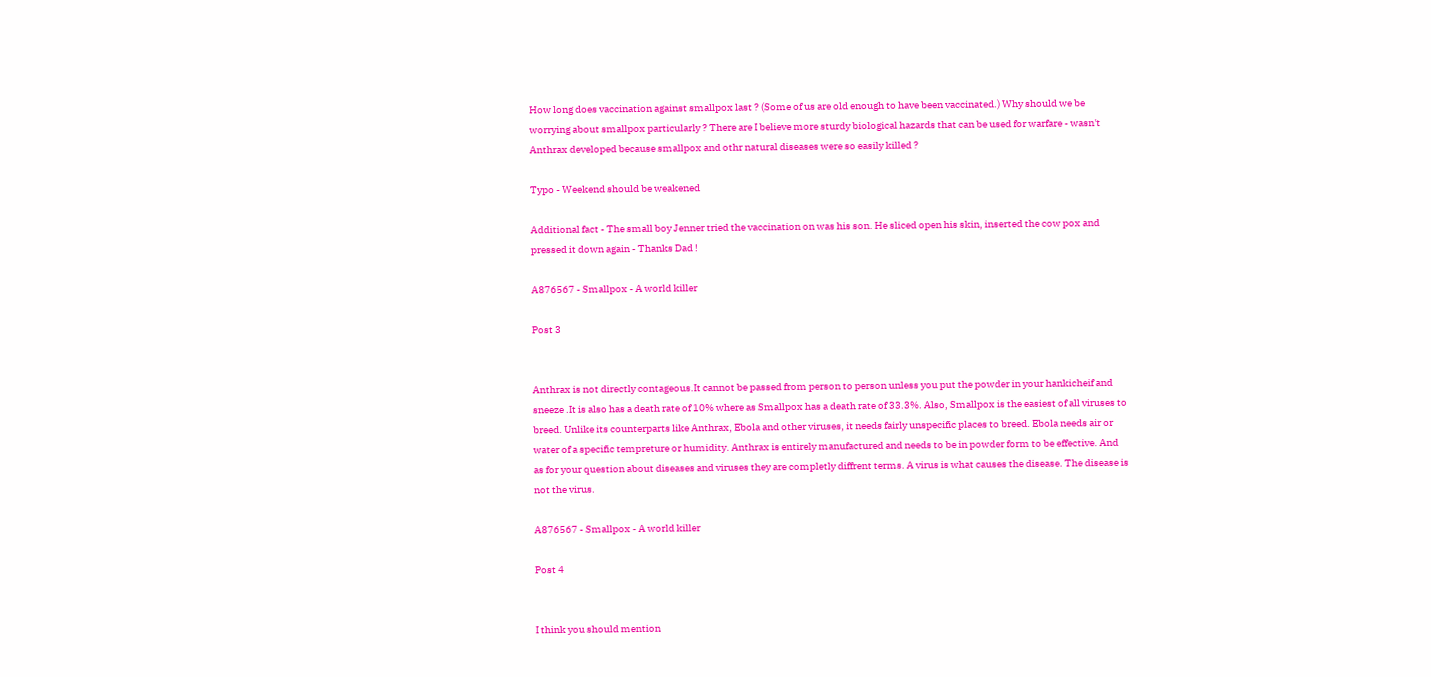How long does vaccination against smallpox last ? (Some of us are old enough to have been vaccinated.) Why should we be worrying about smallpox particularly ? There are I believe more sturdy biological hazards that can be used for warfare - wasn't Anthrax developed because smallpox and othr natural diseases were so easily killed ?

Typo - Weekend should be weakened

Additional fact - The small boy Jenner tried the vaccination on was his son. He sliced open his skin, inserted the cow pox and pressed it down again - Thanks Dad !

A876567 - Smallpox - A world killer

Post 3


Anthrax is not directly contageous.It cannot be passed from person to person unless you put the powder in your hankicheif and sneeze .It is also has a death rate of 10% where as Smallpox has a death rate of 33.3%. Also, Smallpox is the easiest of all viruses to breed. Unlike its counterparts like Anthrax, Ebola and other viruses, it needs fairly unspecific places to breed. Ebola needs air or water of a specific tempreture or humidity. Anthrax is entirely manufactured and needs to be in powder form to be effective. And as for your question about diseases and viruses they are completly diffrent terms. A virus is what causes the disease. The disease is not the virus.

A876567 - Smallpox - A world killer

Post 4


I think you should mention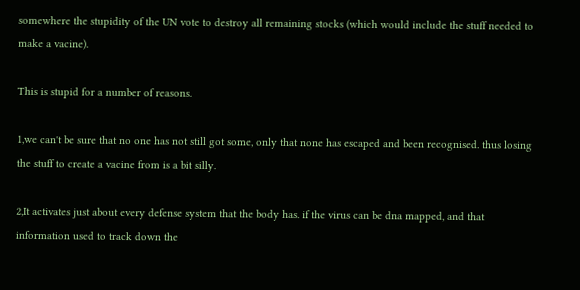somewhere the stupidity of the UN vote to destroy all remaining stocks (which would include the stuff needed to make a vacine).

This is stupid for a number of reasons.

1,we can't be sure that no one has not still got some, only that none has escaped and been recognised. thus losing the stuff to create a vacine from is a bit silly.

2,It activates just about every defense system that the body has. if the virus can be dna mapped, and that information used to track down the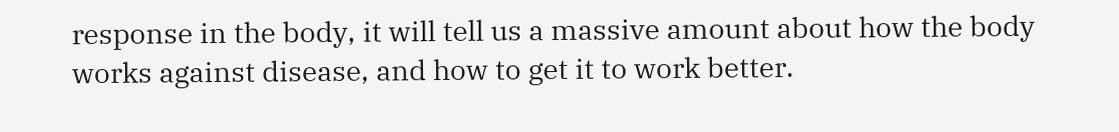response in the body, it will tell us a massive amount about how the body works against disease, and how to get it to work better.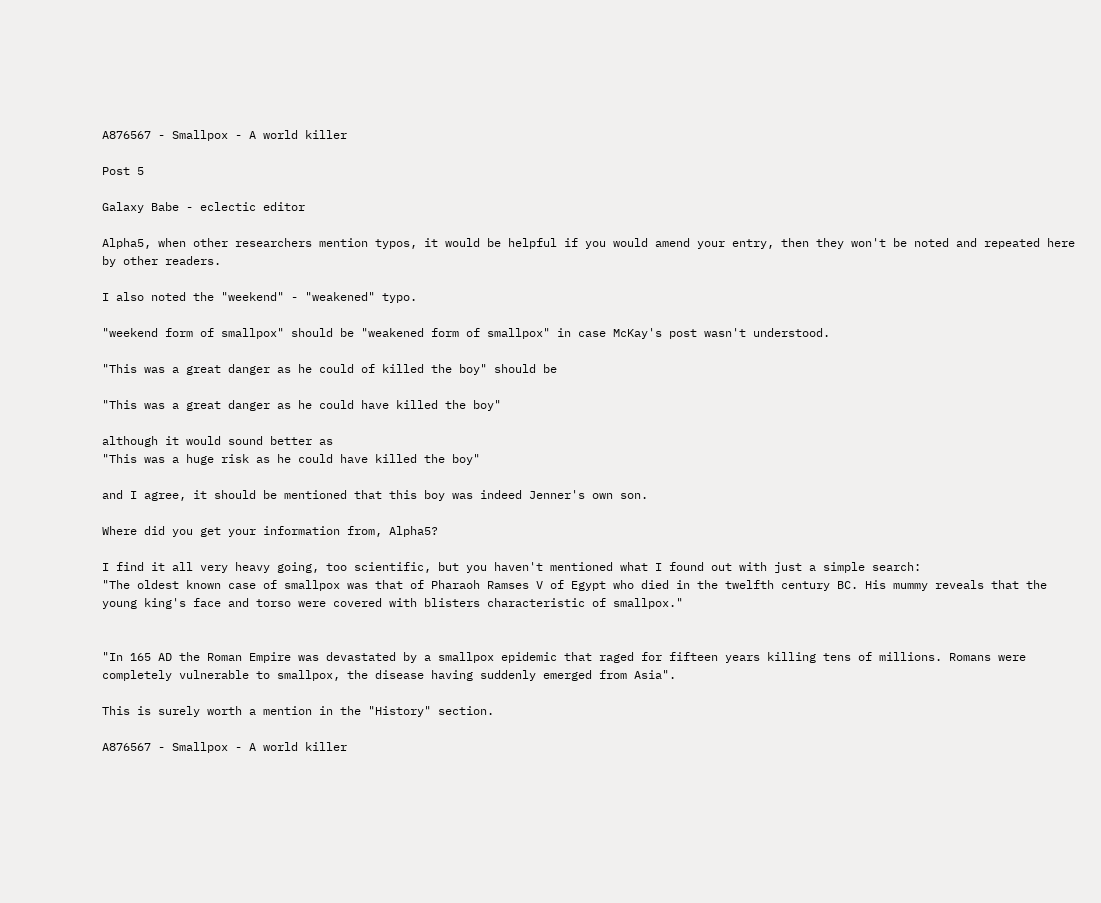A876567 - Smallpox - A world killer

Post 5

Galaxy Babe - eclectic editor

Alpha5, when other researchers mention typos, it would be helpful if you would amend your entry, then they won't be noted and repeated here by other readers.

I also noted the "weekend" - "weakened" typo.

"weekend form of smallpox" should be "weakened form of smallpox" in case McKay's post wasn't understood.

"This was a great danger as he could of killed the boy" should be

"This was a great danger as he could have killed the boy"

although it would sound better as
"This was a huge risk as he could have killed the boy"

and I agree, it should be mentioned that this boy was indeed Jenner's own son.

Where did you get your information from, Alpha5?

I find it all very heavy going, too scientific, but you haven't mentioned what I found out with just a simple search:
"The oldest known case of smallpox was that of Pharaoh Ramses V of Egypt who died in the twelfth century BC. His mummy reveals that the young king's face and torso were covered with blisters characteristic of smallpox."


"In 165 AD the Roman Empire was devastated by a smallpox epidemic that raged for fifteen years killing tens of millions. Romans were completely vulnerable to smallpox, the disease having suddenly emerged from Asia".

This is surely worth a mention in the "History" section.

A876567 - Smallpox - A world killer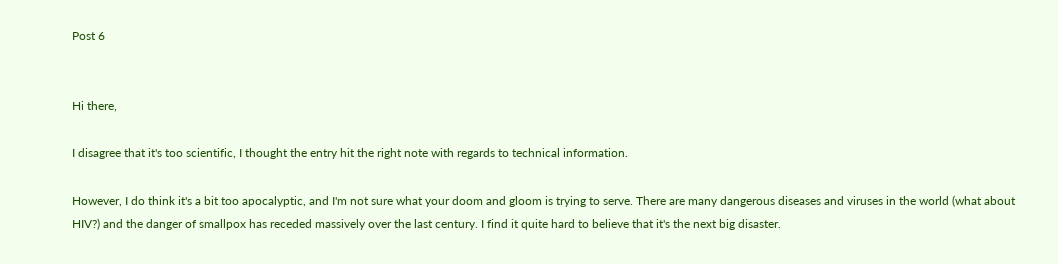Post 6


Hi there,

I disagree that it's too scientific, I thought the entry hit the right note with regards to technical information.

However, I do think it's a bit too apocalyptic, and I'm not sure what your doom and gloom is trying to serve. There are many dangerous diseases and viruses in the world (what about HIV?) and the danger of smallpox has receded massively over the last century. I find it quite hard to believe that it's the next big disaster.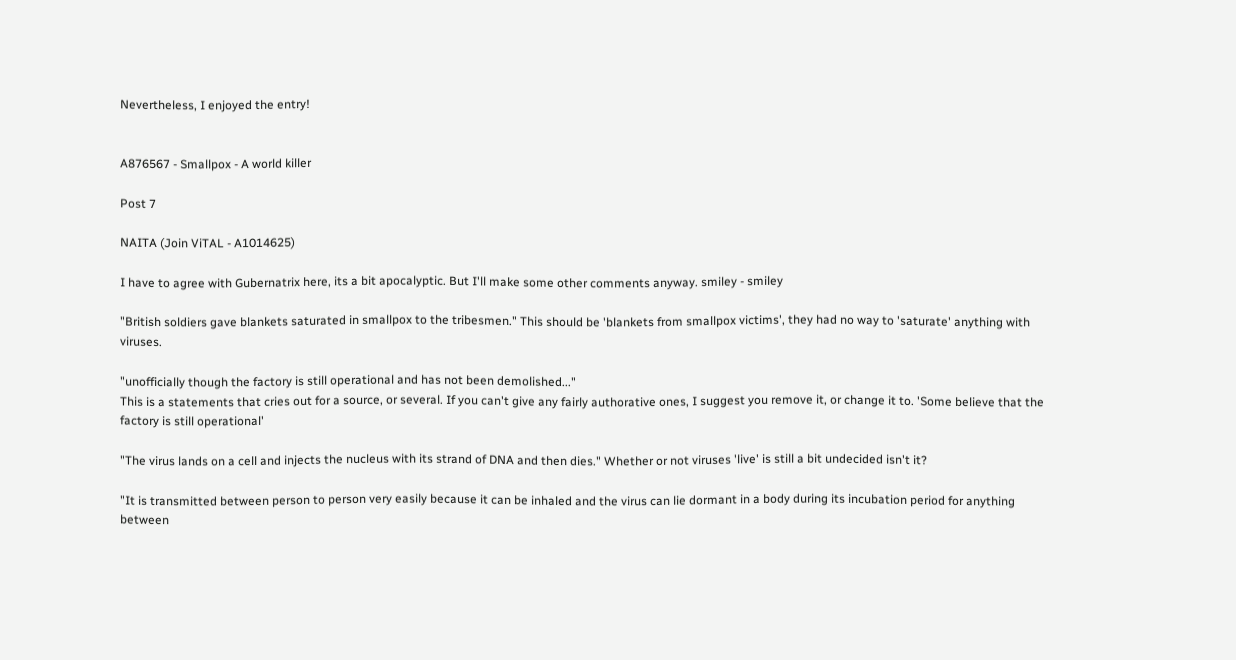Nevertheless, I enjoyed the entry!


A876567 - Smallpox - A world killer

Post 7

NAITA (Join ViTAL - A1014625)

I have to agree with Gubernatrix here, its a bit apocalyptic. But I'll make some other comments anyway. smiley - smiley

"British soldiers gave blankets saturated in smallpox to the tribesmen." This should be 'blankets from smallpox victims', they had no way to 'saturate' anything with viruses.

"unofficially though the factory is still operational and has not been demolished..."
This is a statements that cries out for a source, or several. If you can't give any fairly authorative ones, I suggest you remove it, or change it to. 'Some believe that the factory is still operational'

"The virus lands on a cell and injects the nucleus with its strand of DNA and then dies." Whether or not viruses 'live' is still a bit undecided isn't it?

"It is transmitted between person to person very easily because it can be inhaled and the virus can lie dormant in a body during its incubation period for anything between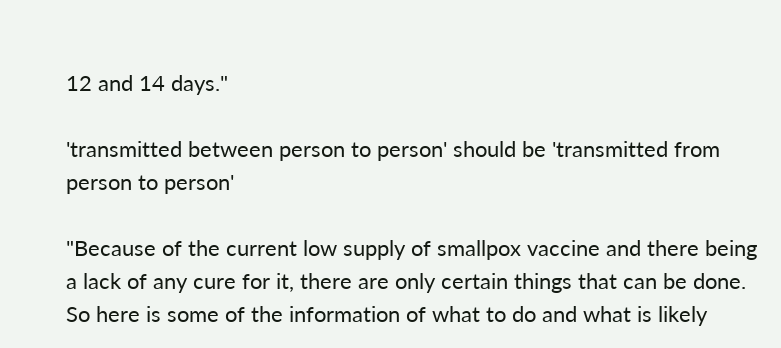12 and 14 days."

'transmitted between person to person' should be 'transmitted from person to person'

"Because of the current low supply of smallpox vaccine and there being a lack of any cure for it, there are only certain things that can be done. So here is some of the information of what to do and what is likely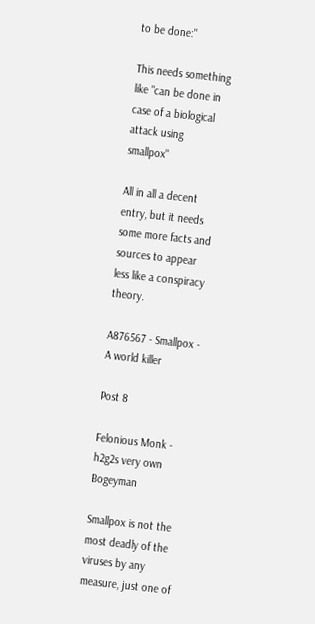to be done:"

This needs something like "can be done in case of a biological attack using smallpox"

All in all a decent entry, but it needs some more facts and sources to appear less like a conspiracy theory.

A876567 - Smallpox - A world killer

Post 8

Felonious Monk - h2g2s very own Bogeyman

Smallpox is not the most deadly of the viruses by any measure, just one of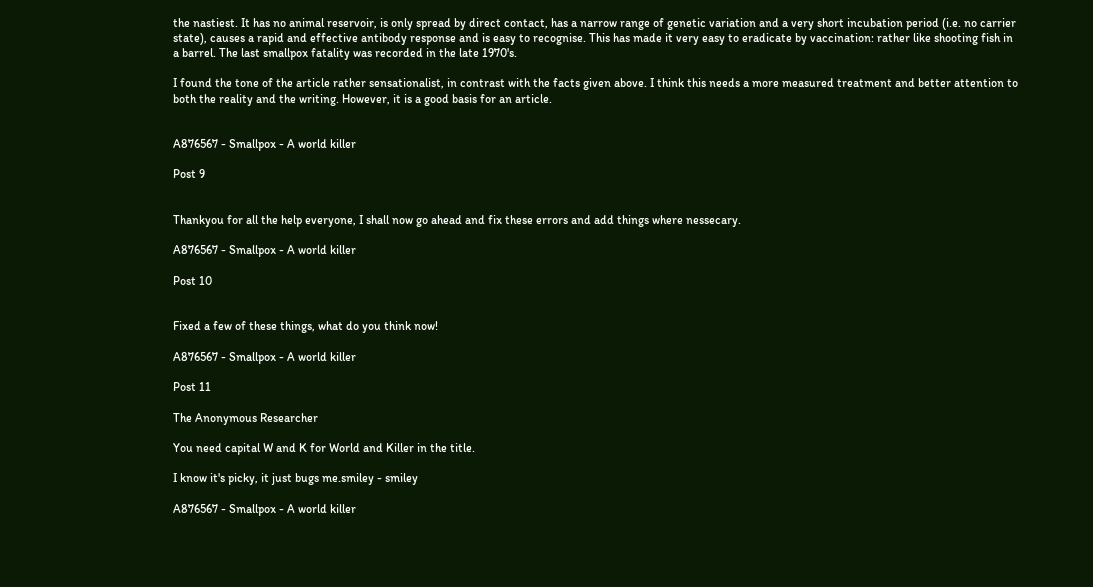the nastiest. It has no animal reservoir, is only spread by direct contact, has a narrow range of genetic variation and a very short incubation period (i.e. no carrier state), causes a rapid and effective antibody response and is easy to recognise. This has made it very easy to eradicate by vaccination: rather like shooting fish in a barrel. The last smallpox fatality was recorded in the late 1970's.

I found the tone of the article rather sensationalist, in contrast with the facts given above. I think this needs a more measured treatment and better attention to both the reality and the writing. However, it is a good basis for an article.


A876567 - Smallpox - A world killer

Post 9


Thankyou for all the help everyone, I shall now go ahead and fix these errors and add things where nessecary.

A876567 - Smallpox - A world killer

Post 10


Fixed a few of these things, what do you think now!

A876567 - Smallpox - A world killer

Post 11

The Anonymous Researcher

You need capital W and K for World and Killer in the title.

I know it's picky, it just bugs me.smiley - smiley

A876567 - Smallpox - A world killer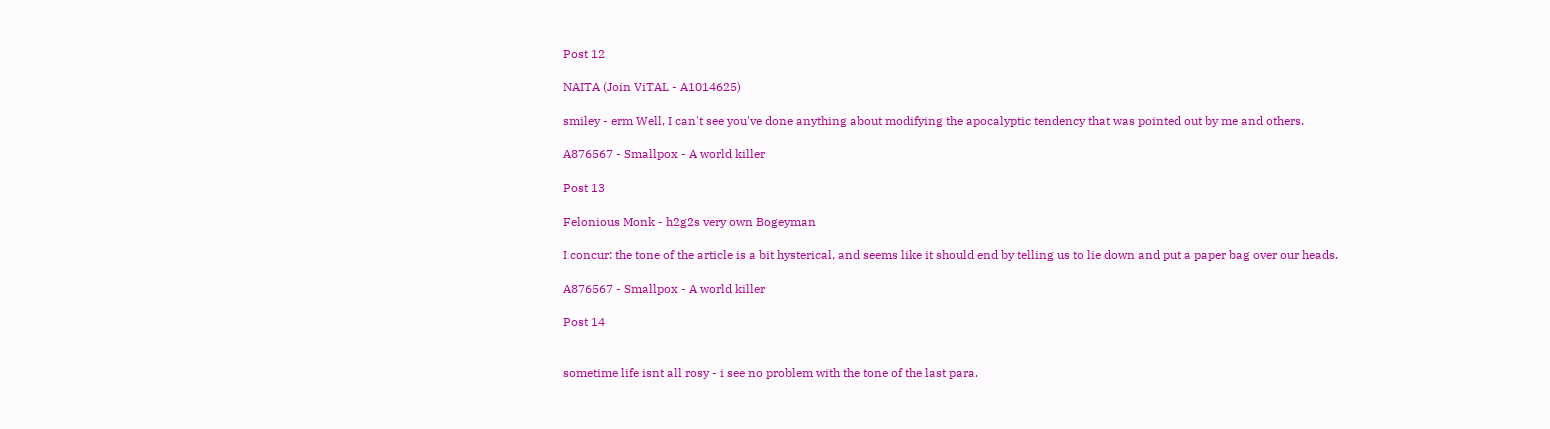Post 12

NAITA (Join ViTAL - A1014625)

smiley - erm Well, I can't see you've done anything about modifying the apocalyptic tendency that was pointed out by me and others.

A876567 - Smallpox - A world killer

Post 13

Felonious Monk - h2g2s very own Bogeyman

I concur: the tone of the article is a bit hysterical, and seems like it should end by telling us to lie down and put a paper bag over our heads.

A876567 - Smallpox - A world killer

Post 14


sometime life isnt all rosy - i see no problem with the tone of the last para.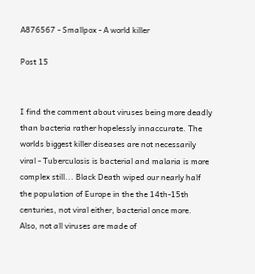A876567 - Smallpox - A world killer

Post 15


I find the comment about viruses being more deadly than bacteria rather hopelessly innaccurate. The worlds biggest killer diseases are not necessarily viral - Tuberculosis is bacterial and malaria is more complex still... Black Death wiped our nearly half the population of Europe in the the 14th-15th centuries, not viral either, bacterial once more.
Also, not all viruses are made of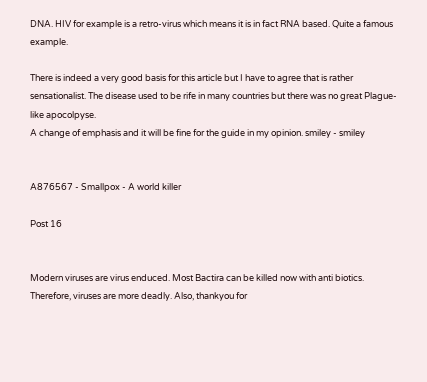DNA. HIV for example is a retro-virus which means it is in fact RNA based. Quite a famous example.

There is indeed a very good basis for this article but I have to agree that is rather sensationalist. The disease used to be rife in many countries but there was no great Plague-like apocolpyse.
A change of emphasis and it will be fine for the guide in my opinion. smiley - smiley


A876567 - Smallpox - A world killer

Post 16


Modern viruses are virus enduced. Most Bactira can be killed now with anti biotics. Therefore, viruses are more deadly. Also, thankyou for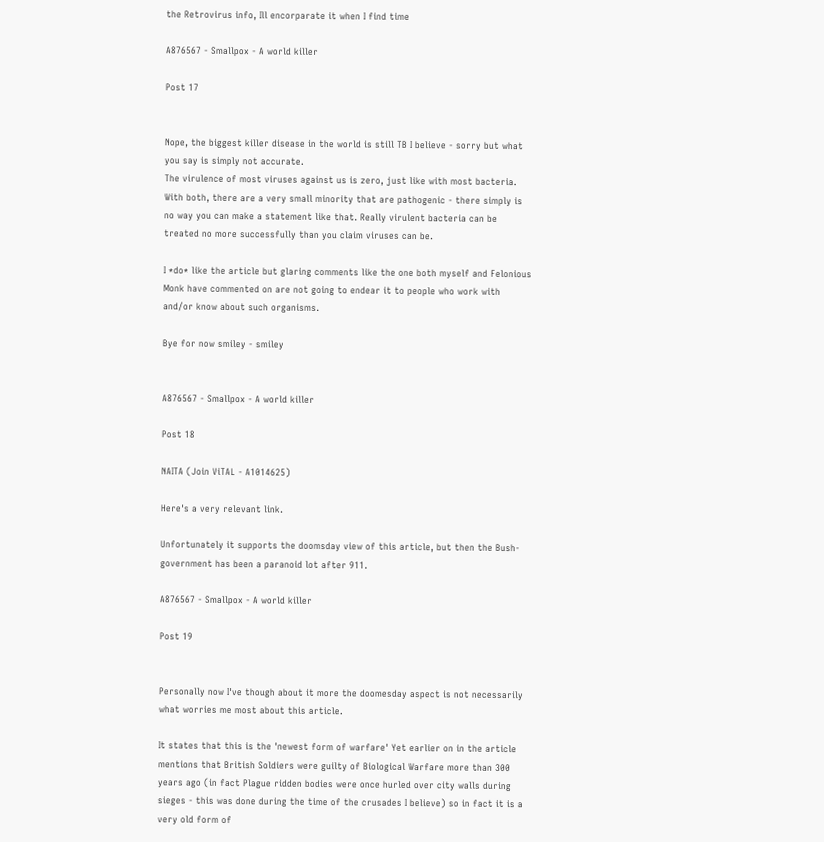the Retrovirus info, Ill encorparate it when I find time

A876567 - Smallpox - A world killer

Post 17


Nope, the biggest killer disease in the world is still TB I believe - sorry but what you say is simply not accurate.
The virulence of most viruses against us is zero, just like with most bacteria. With both, there are a very small minority that are pathogenic - there simply is no way you can make a statement like that. Really virulent bacteria can be treated no more successfully than you claim viruses can be.

I *do* like the article but glaring comments like the one both myself and Felonious Monk have commented on are not going to endear it to people who work with and/or know about such organisms.

Bye for now smiley - smiley


A876567 - Smallpox - A world killer

Post 18

NAITA (Join ViTAL - A1014625)

Here's a very relevant link.

Unfortunately it supports the doomsday view of this article, but then the Bush-government has been a paranoid lot after 911.

A876567 - Smallpox - A world killer

Post 19


Personally now I've though about it more the doomesday aspect is not necessarily what worries me most about this article.

It states that this is the 'newest form of warfare' Yet earlier on in the article mentions that British Soldiers were guilty of Biological Warfare more than 300 years ago (in fact Plague ridden bodies were once hurled over city walls during sieges - this was done during the time of the crusades I believe) so in fact it is a very old form of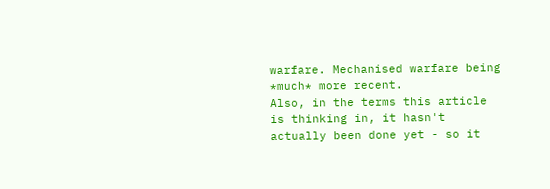warfare. Mechanised warfare being *much* more recent.
Also, in the terms this article is thinking in, it hasn't actually been done yet - so it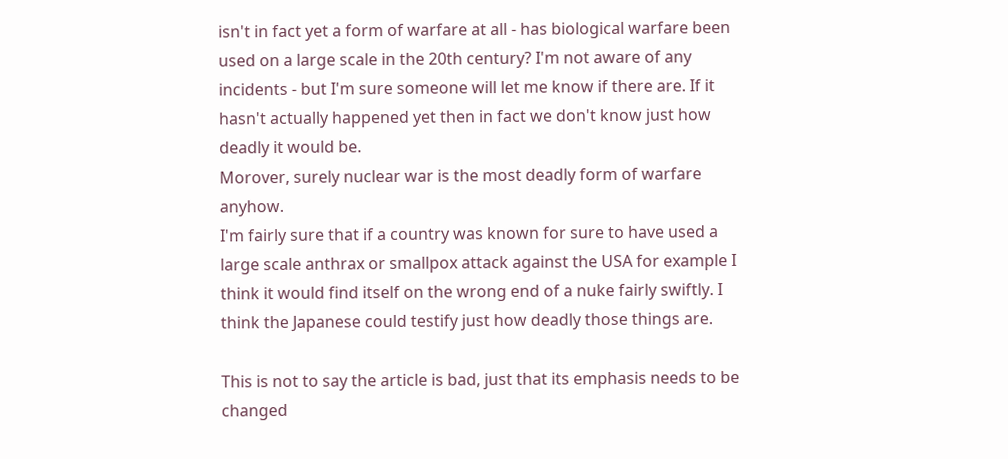isn't in fact yet a form of warfare at all - has biological warfare been used on a large scale in the 20th century? I'm not aware of any incidents - but I'm sure someone will let me know if there are. If it hasn't actually happened yet then in fact we don't know just how deadly it would be.
Morover, surely nuclear war is the most deadly form of warfare anyhow.
I'm fairly sure that if a country was known for sure to have used a large scale anthrax or smallpox attack against the USA for example I think it would find itself on the wrong end of a nuke fairly swiftly. I think the Japanese could testify just how deadly those things are.

This is not to say the article is bad, just that its emphasis needs to be changed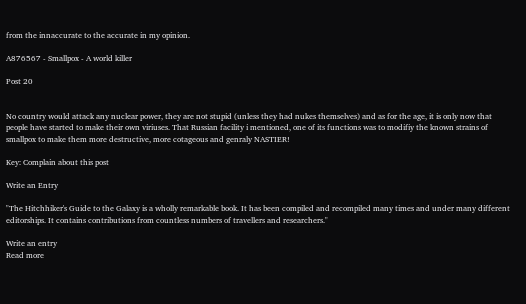from the innaccurate to the accurate in my opinion.

A876567 - Smallpox - A world killer

Post 20


No country would attack any nuclear power, they are not stupid (unless they had nukes themselves) and as for the age, it is only now that people have started to make their own viriuses. That Russian facility i mentioned, one of its functions was to modifiy the known strains of smallpox to make them more destructive, more cotageous and genraly NASTIER!

Key: Complain about this post

Write an Entry

"The Hitchhiker's Guide to the Galaxy is a wholly remarkable book. It has been compiled and recompiled many times and under many different editorships. It contains contributions from countless numbers of travellers and researchers."

Write an entry
Read more